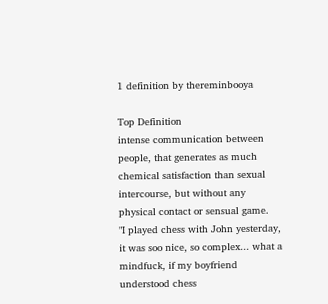1 definition by thereminbooya

Top Definition
intense communication between people, that generates as much chemical satisfaction than sexual intercourse, but without any physical contact or sensual game.
"I played chess with John yesterday, it was soo nice, so complex... what a mindfuck, if my boyfriend understood chess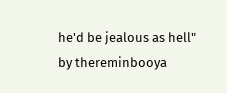he'd be jealous as hell"
by thereminbooya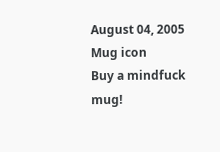August 04, 2005
Mug icon
Buy a mindfuck mug!